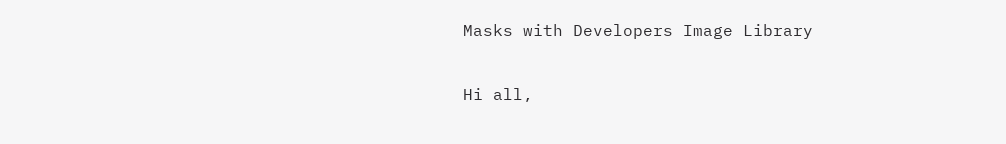Masks with Developers Image Library

Hi all,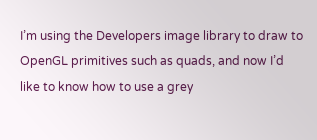I’m using the Developers image library to draw to OpenGL primitives such as quads, and now I’d like to know how to use a grey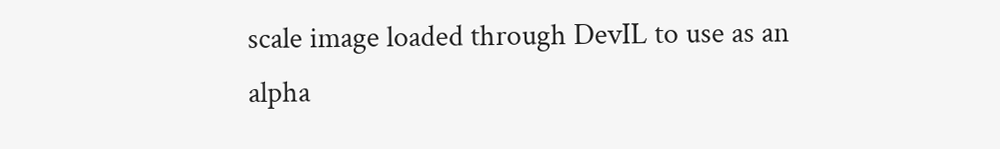scale image loaded through DevIL to use as an alpha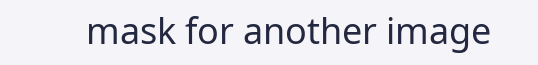mask for another image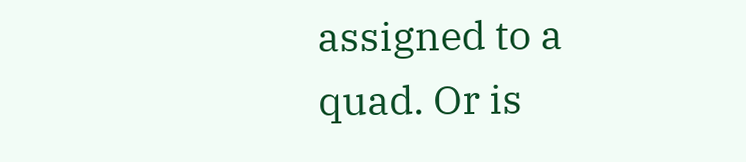assigned to a quad. Or is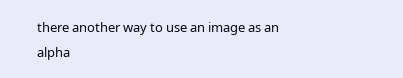there another way to use an image as an alpha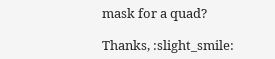mask for a quad?

Thanks, :slight_smile: